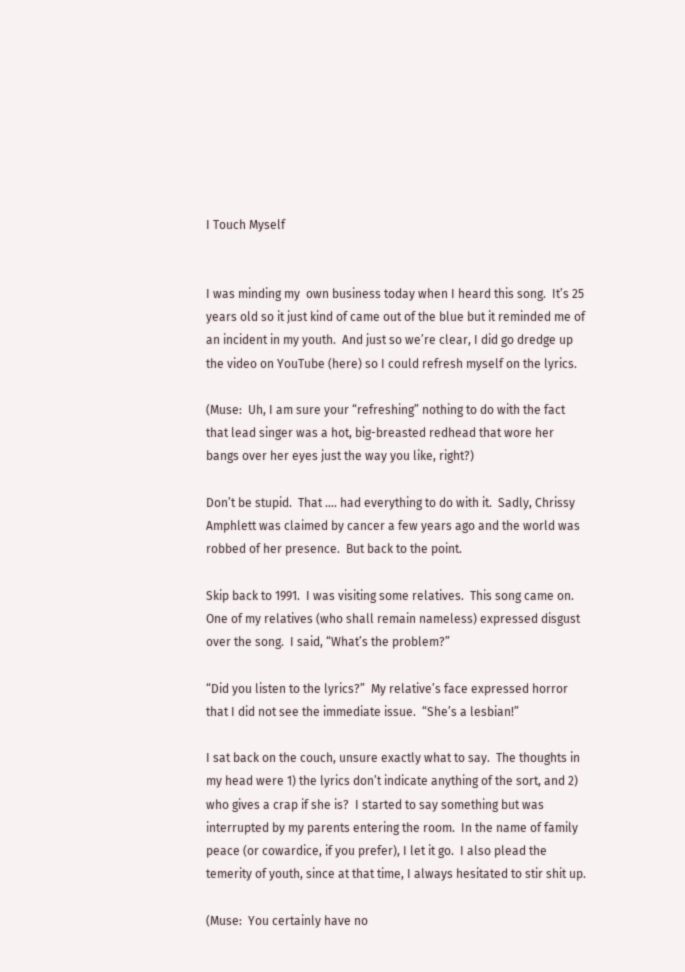I Touch Myself


I was minding my  own business today when I heard this song.  It’s 25 years old so it just kind of came out of the blue but it reminded me of an incident in my youth.  And just so we’re clear, I did go dredge up the video on YouTube (here) so I could refresh myself on the lyrics.

(Muse:  Uh, I am sure your “refreshing” nothing to do with the fact that lead singer was a hot, big-breasted redhead that wore her bangs over her eyes just the way you like, right?)

Don’t be stupid.  That …. had everything to do with it.  Sadly, Chrissy Amphlett was claimed by cancer a few years ago and the world was robbed of her presence.  But back to the point.

Skip back to 1991.  I was visiting some relatives.  This song came on.  One of my relatives (who shall remain nameless) expressed disgust over the song.  I said, “What’s the problem?”

“Did you listen to the lyrics?”  My relative’s face expressed horror that I did not see the immediate issue.  “She’s a lesbian!”

I sat back on the couch, unsure exactly what to say.  The thoughts in my head were 1) the lyrics don’t indicate anything of the sort, and 2) who gives a crap if she is?  I started to say something but was interrupted by my parents entering the room.  In the name of family peace (or cowardice, if you prefer), I let it go.  I also plead the temerity of youth, since at that time, I always hesitated to stir shit up.

(Muse:  You certainly have no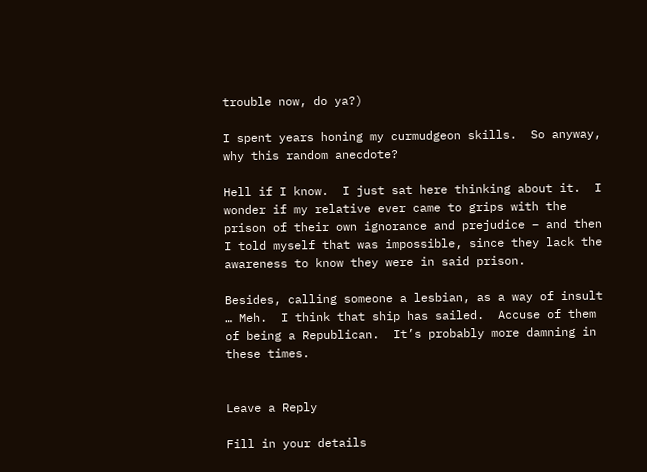trouble now, do ya?)

I spent years honing my curmudgeon skills.  So anyway, why this random anecdote?

Hell if I know.  I just sat here thinking about it.  I wonder if my relative ever came to grips with the prison of their own ignorance and prejudice – and then I told myself that was impossible, since they lack the awareness to know they were in said prison.

Besides, calling someone a lesbian, as a way of insult … Meh.  I think that ship has sailed.  Accuse of them of being a Republican.  It’s probably more damning in these times.


Leave a Reply

Fill in your details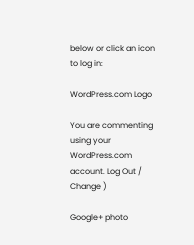below or click an icon to log in:

WordPress.com Logo

You are commenting using your WordPress.com account. Log Out /  Change )

Google+ photo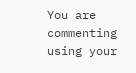You are commenting using your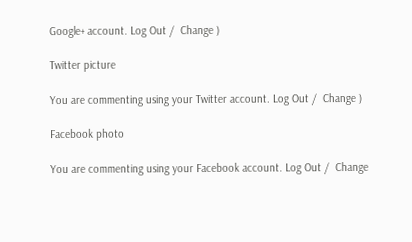Google+ account. Log Out /  Change )

Twitter picture

You are commenting using your Twitter account. Log Out /  Change )

Facebook photo

You are commenting using your Facebook account. Log Out /  Change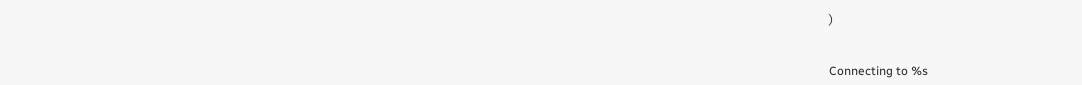)


Connecting to %s